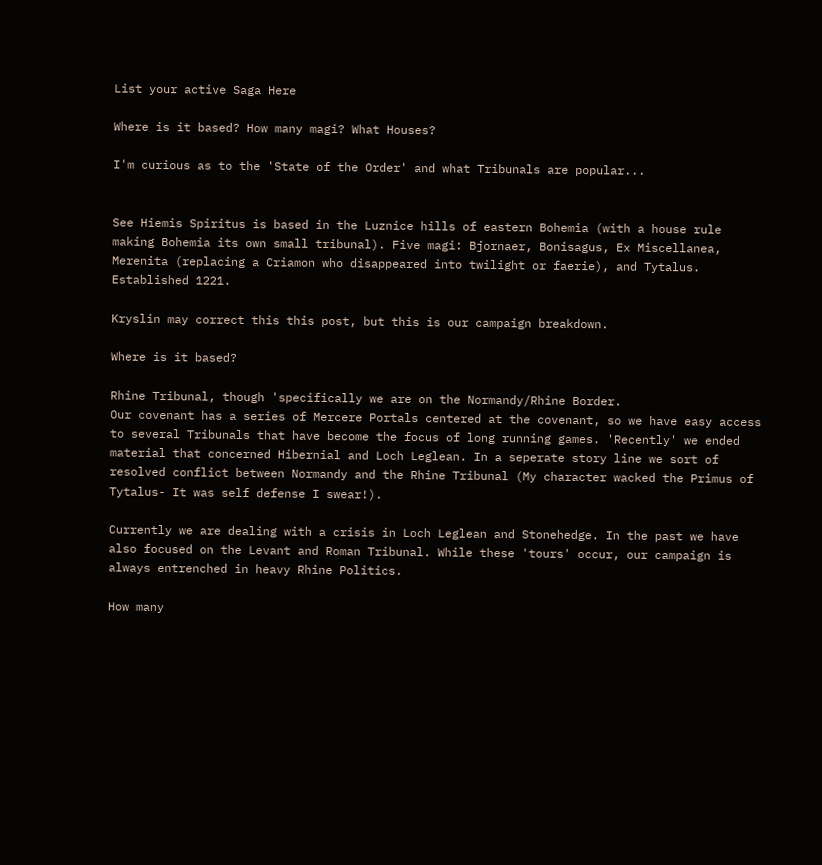List your active Saga Here

Where is it based? How many magi? What Houses?

I'm curious as to the 'State of the Order' and what Tribunals are popular...


See Hiemis Spiritus is based in the Luznice hills of eastern Bohemia (with a house rule making Bohemia its own small tribunal). Five magi: Bjornaer, Bonisagus, Ex Miscellanea, Merenita (replacing a Criamon who disappeared into twilight or faerie), and Tytalus. Established 1221.

Kryslin may correct this this post, but this is our campaign breakdown.

Where is it based?

Rhine Tribunal, though 'specifically we are on the Normandy/Rhine Border.
Our covenant has a series of Mercere Portals centered at the covenant, so we have easy access to several Tribunals that have become the focus of long running games. 'Recently' we ended material that concerned Hibernial and Loch Leglean. In a seperate story line we sort of resolved conflict between Normandy and the Rhine Tribunal (My character wacked the Primus of Tytalus- It was self defense I swear!).

Currently we are dealing with a crisis in Loch Leglean and Stonehedge. In the past we have also focused on the Levant and Roman Tribunal. While these 'tours' occur, our campaign is always entrenched in heavy Rhine Politics.

How many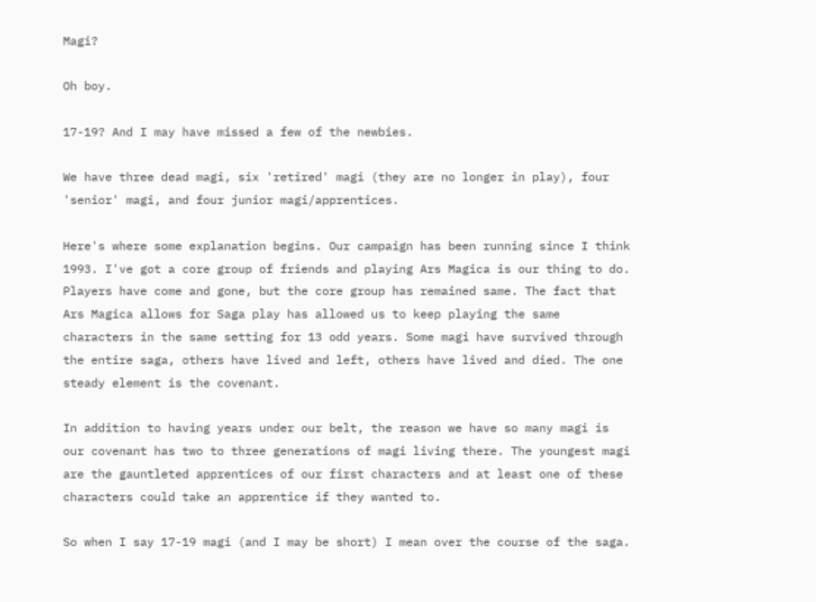Magi?

Oh boy.

17-19? And I may have missed a few of the newbies.

We have three dead magi, six 'retired' magi (they are no longer in play), four 'senior' magi, and four junior magi/apprentices.

Here's where some explanation begins. Our campaign has been running since I think 1993. I've got a core group of friends and playing Ars Magica is our thing to do. Players have come and gone, but the core group has remained same. The fact that Ars Magica allows for Saga play has allowed us to keep playing the same characters in the same setting for 13 odd years. Some magi have survived through the entire saga, others have lived and left, others have lived and died. The one steady element is the covenant.

In addition to having years under our belt, the reason we have so many magi is our covenant has two to three generations of magi living there. The youngest magi are the gauntleted apprentices of our first characters and at least one of these characters could take an apprentice if they wanted to.

So when I say 17-19 magi (and I may be short) I mean over the course of the saga.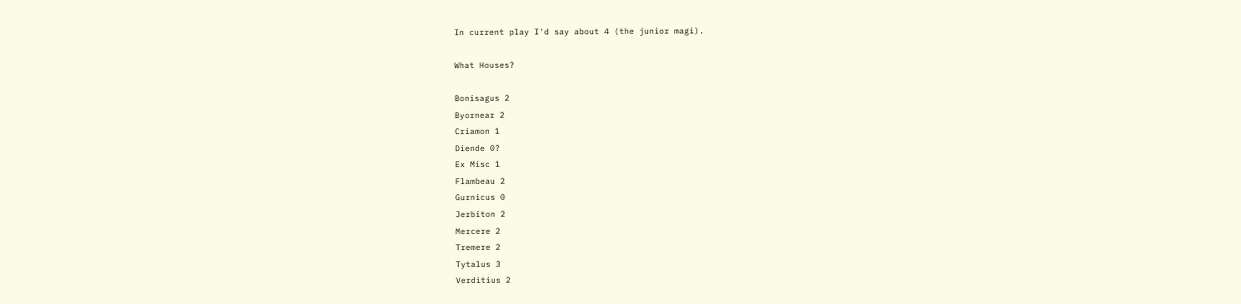In current play I'd say about 4 (the junior magi).

What Houses?

Bonisagus 2
Byornear 2
Criamon 1
Diende 0?
Ex Misc 1
Flambeau 2
Gurnicus 0
Jerbiton 2
Mercere 2
Tremere 2
Tytalus 3
Verditius 2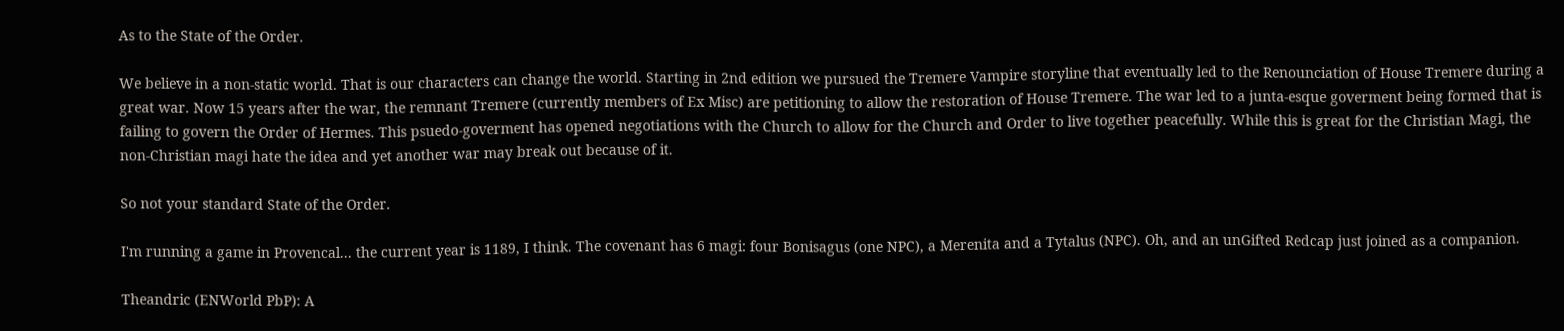As to the State of the Order.

We believe in a non-static world. That is our characters can change the world. Starting in 2nd edition we pursued the Tremere Vampire storyline that eventually led to the Renounciation of House Tremere during a great war. Now 15 years after the war, the remnant Tremere (currently members of Ex Misc) are petitioning to allow the restoration of House Tremere. The war led to a junta-esque goverment being formed that is failing to govern the Order of Hermes. This psuedo-goverment has opened negotiations with the Church to allow for the Church and Order to live together peacefully. While this is great for the Christian Magi, the non-Christian magi hate the idea and yet another war may break out because of it.

So not your standard State of the Order.

I'm running a game in Provencal... the current year is 1189, I think. The covenant has 6 magi: four Bonisagus (one NPC), a Merenita and a Tytalus (NPC). Oh, and an unGifted Redcap just joined as a companion.

Theandric (ENWorld PbP): A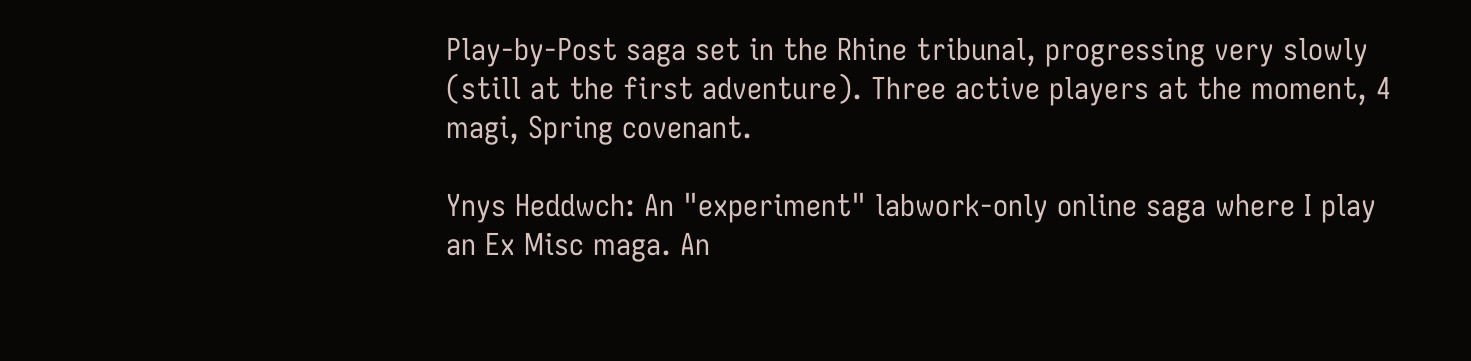Play-by-Post saga set in the Rhine tribunal, progressing very slowly (still at the first adventure). Three active players at the moment, 4 magi, Spring covenant.

Ynys Heddwch: An "experiment" labwork-only online saga where I play an Ex Misc maga. An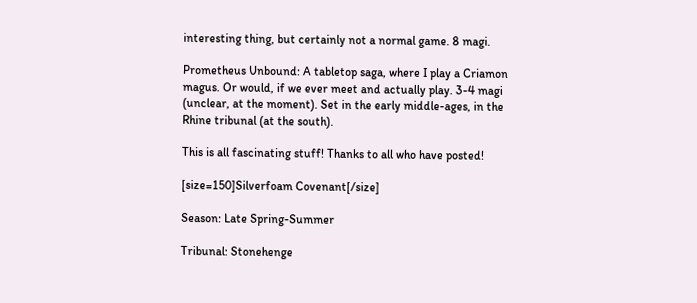interesting thing, but certainly not a normal game. 8 magi.

Prometheus Unbound: A tabletop saga, where I play a Criamon magus. Or would, if we ever meet and actually play. 3-4 magi (unclear, at the moment). Set in the early middle-ages, in the Rhine tribunal (at the south).

This is all fascinating stuff! Thanks to all who have posted!

[size=150]Silverfoam Covenant[/size]

Season: Late Spring-Summer

Tribunal: Stonehenge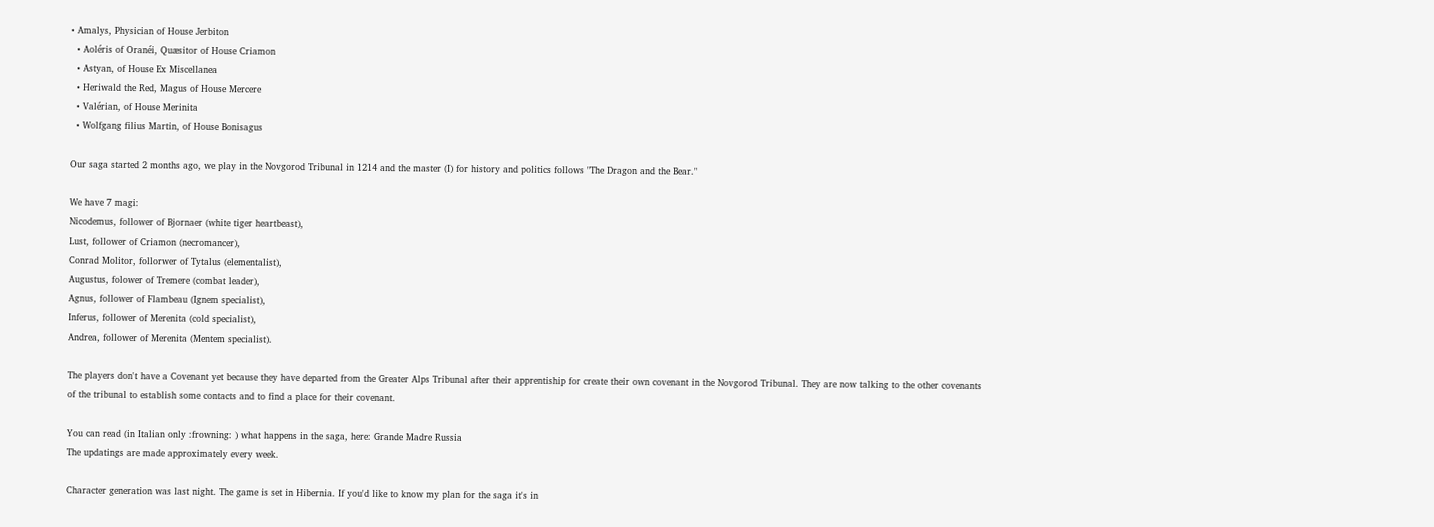• Amalys, Physician of House Jerbiton
  • Aoléris of Oranéi, Quæsitor of House Criamon
  • Astyan, of House Ex Miscellanea
  • Heriwald the Red, Magus of House Mercere
  • Valérian, of House Merinita
  • Wolfgang filius Martin, of House Bonisagus

Our saga started 2 months ago, we play in the Novgorod Tribunal in 1214 and the master (I) for history and politics follows "The Dragon and the Bear."

We have 7 magi:
Nicodemus, follower of Bjornaer (white tiger heartbeast),
Lust, follower of Criamon (necromancer),
Conrad Molitor, follorwer of Tytalus (elementalist),
Augustus, folower of Tremere (combat leader),
Agnus, follower of Flambeau (Ignem specialist),
Inferus, follower of Merenita (cold specialist),
Andrea, follower of Merenita (Mentem specialist).

The players don't have a Covenant yet because they have departed from the Greater Alps Tribunal after their apprentiship for create their own covenant in the Novgorod Tribunal. They are now talking to the other covenants of the tribunal to establish some contacts and to find a place for their covenant.

You can read (in Italian only :frowning: ) what happens in the saga, here: Grande Madre Russia
The updatings are made approximately every week.

Character generation was last night. The game is set in Hibernia. If you'd like to know my plan for the saga it's in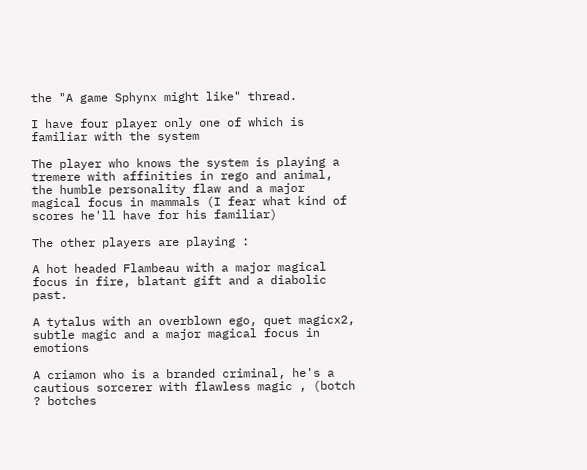the "A game Sphynx might like" thread.

I have four player only one of which is familiar with the system

The player who knows the system is playing a tremere with affinities in rego and animal, the humble personality flaw and a major magical focus in mammals (I fear what kind of scores he'll have for his familiar)

The other players are playing :

A hot headed Flambeau with a major magical focus in fire, blatant gift and a diabolic past.

A tytalus with an overblown ego, quet magicx2, subtle magic and a major magical focus in emotions

A criamon who is a branded criminal, he's a cautious sorcerer with flawless magic , (botch ? botches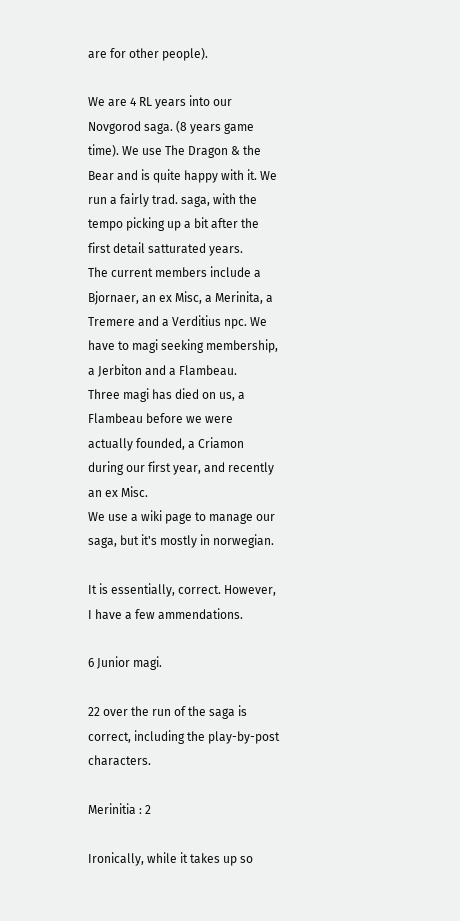are for other people).

We are 4 RL years into our Novgorod saga. (8 years game time). We use The Dragon & the Bear and is quite happy with it. We run a fairly trad. saga, with the tempo picking up a bit after the first detail satturated years.
The current members include a Bjornaer, an ex Misc, a Merinita, a Tremere and a Verditius npc. We have to magi seeking membership, a Jerbiton and a Flambeau.
Three magi has died on us, a Flambeau before we were actually founded, a Criamon during our first year, and recently an ex Misc.
We use a wiki page to manage our saga, but it's mostly in norwegian.

It is essentially, correct. However, I have a few ammendations.

6 Junior magi.

22 over the run of the saga is correct, including the play-by-post characters.

Merinitia : 2

Ironically, while it takes up so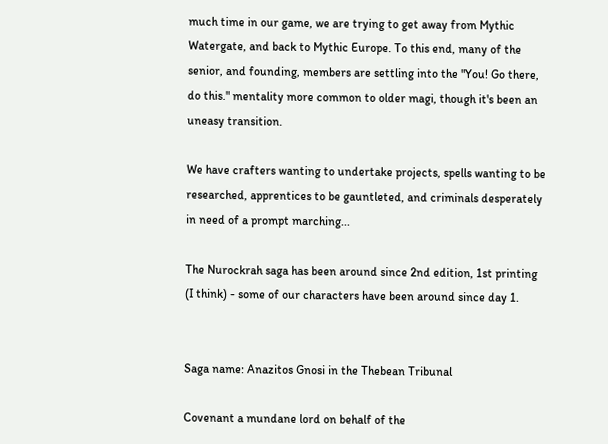much time in our game, we are trying to get away from Mythic Watergate, and back to Mythic Europe. To this end, many of the senior, and founding, members are settling into the "You! Go there, do this." mentality more common to older magi, though it's been an uneasy transition.

We have crafters wanting to undertake projects, spells wanting to be researched, apprentices to be gauntleted, and criminals desperately in need of a prompt marching...

The Nurockrah saga has been around since 2nd edition, 1st printing (I think) - some of our characters have been around since day 1.


Saga name: Anazitos Gnosi in the Thebean Tribunal

Covenant a mundane lord on behalf of the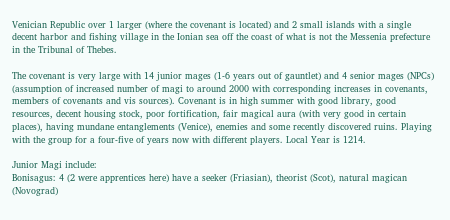Venician Republic over 1 larger (where the covenant is located) and 2 small islands with a single decent harbor and fishing village in the Ionian sea off the coast of what is not the Messenia prefecture in the Tribunal of Thebes.

The covenant is very large with 14 junior mages (1-6 years out of gauntlet) and 4 senior mages (NPCs) (assumption of increased number of magi to around 2000 with corresponding increases in covenants, members of covenants and vis sources). Covenant is in high summer with good library, good resources, decent housing stock, poor fortification, fair magical aura (with very good in certain places), having mundane entanglements (Venice), enemies and some recently discovered ruins. Playing with the group for a four-five of years now with different players. Local Year is 1214.

Junior Magi include:
Bonisagus: 4 (2 were apprentices here) have a seeker (Friasian), theorist (Scot), natural magican (Novograd)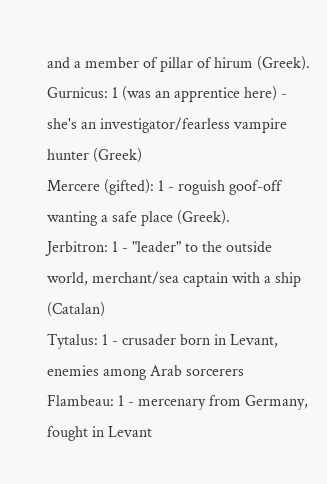and a member of pillar of hirum (Greek).
Gurnicus: 1 (was an apprentice here) - she's an investigator/fearless vampire hunter (Greek)
Mercere (gifted): 1 - roguish goof-off wanting a safe place (Greek).
Jerbitron: 1 - "leader" to the outside world, merchant/sea captain with a ship (Catalan)
Tytalus: 1 - crusader born in Levant, enemies among Arab sorcerers
Flambeau: 1 - mercenary from Germany, fought in Levant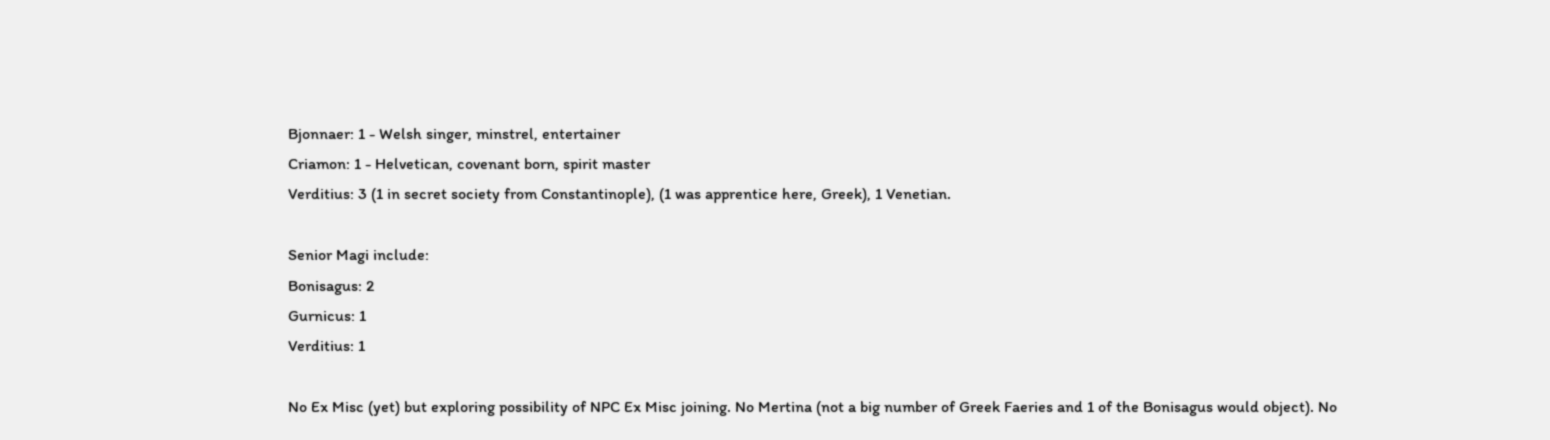Bjonnaer: 1 - Welsh singer, minstrel, entertainer
Criamon: 1 - Helvetican, covenant born, spirit master
Verditius: 3 (1 in secret society from Constantinople), (1 was apprentice here, Greek), 1 Venetian.

Senior Magi include:
Bonisagus: 2
Gurnicus: 1
Verditius: 1

No Ex Misc (yet) but exploring possibility of NPC Ex Misc joining. No Mertina (not a big number of Greek Faeries and 1 of the Bonisagus would object). No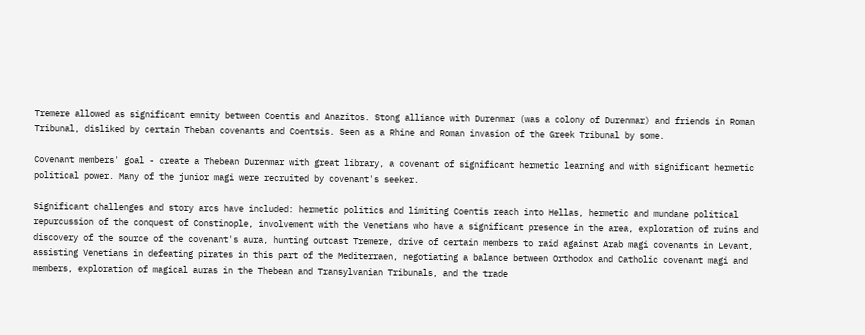Tremere allowed as significant emnity between Coentis and Anazitos. Stong alliance with Durenmar (was a colony of Durenmar) and friends in Roman Tribunal, disliked by certain Theban covenants and Coentsis. Seen as a Rhine and Roman invasion of the Greek Tribunal by some.

Covenant members' goal - create a Thebean Durenmar with great library, a covenant of significant hermetic learning and with significant hermetic political power. Many of the junior magi were recruited by covenant's seeker.

Significant challenges and story arcs have included: hermetic politics and limiting Coentis reach into Hellas, hermetic and mundane political repurcussion of the conquest of Constinople, involvement with the Venetians who have a significant presence in the area, exploration of ruins and discovery of the source of the covenant's aura, hunting outcast Tremere, drive of certain members to raid against Arab magi covenants in Levant, assisting Venetians in defeating pirates in this part of the Mediterraen, negotiating a balance between Orthodox and Catholic covenant magi and members, exploration of magical auras in the Thebean and Transylvanian Tribunals, and the trade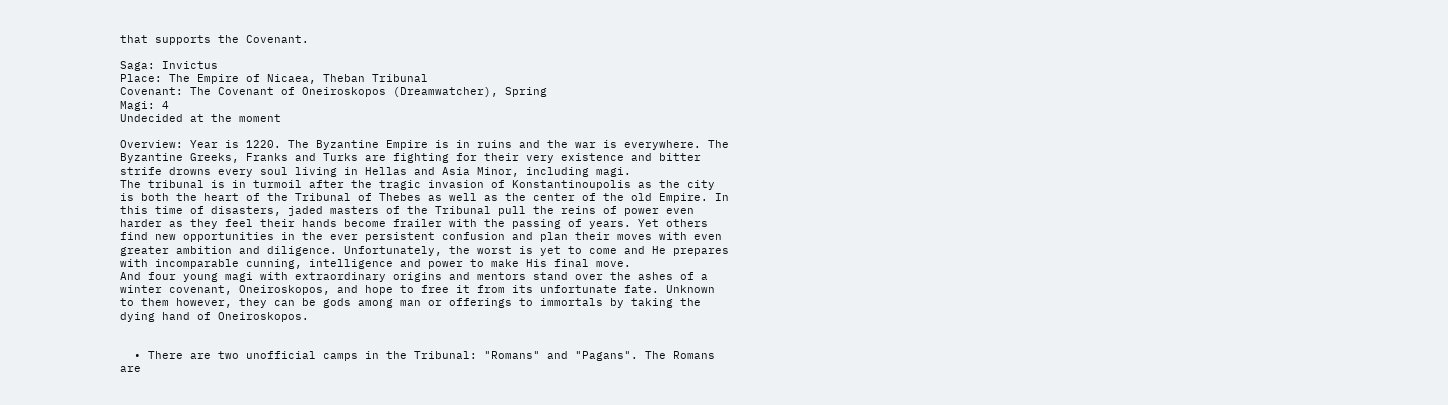that supports the Covenant.

Saga: Invictus
Place: The Empire of Nicaea, Theban Tribunal
Covenant: The Covenant of Oneiroskopos (Dreamwatcher), Spring
Magi: 4
Undecided at the moment

Overview: Year is 1220. The Byzantine Empire is in ruins and the war is everywhere. The Byzantine Greeks, Franks and Turks are fighting for their very existence and bitter strife drowns every soul living in Hellas and Asia Minor, including magi.
The tribunal is in turmoil after the tragic invasion of Konstantinoupolis as the city is both the heart of the Tribunal of Thebes as well as the center of the old Empire. In this time of disasters, jaded masters of the Tribunal pull the reins of power even harder as they feel their hands become frailer with the passing of years. Yet others find new opportunities in the ever persistent confusion and plan their moves with even greater ambition and diligence. Unfortunately, the worst is yet to come and He prepares with incomparable cunning, intelligence and power to make His final move.
And four young magi with extraordinary origins and mentors stand over the ashes of a winter covenant, Oneiroskopos, and hope to free it from its unfortunate fate. Unknown to them however, they can be gods among man or offerings to immortals by taking the dying hand of Oneiroskopos.


  • There are two unofficial camps in the Tribunal: "Romans" and "Pagans". The Romans are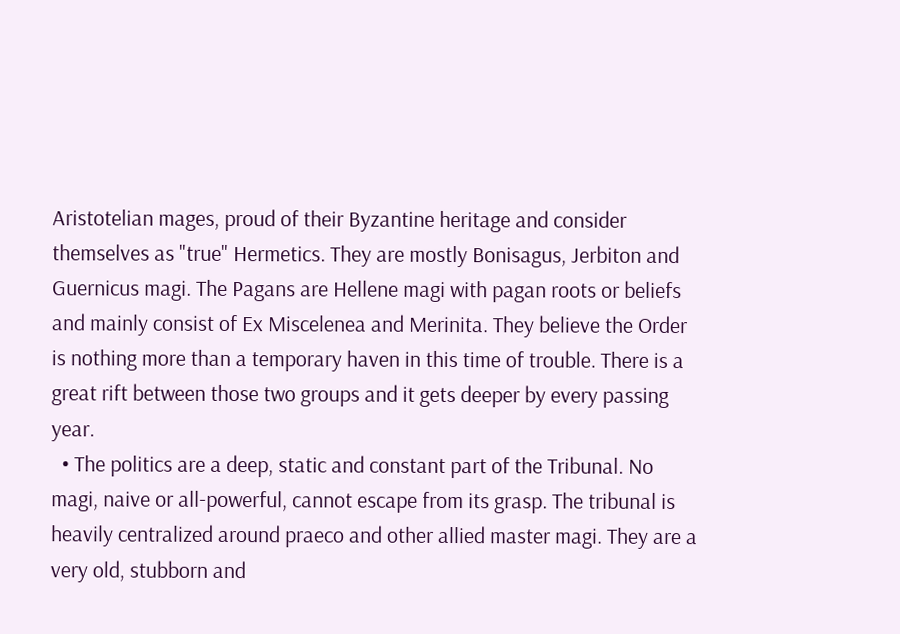Aristotelian mages, proud of their Byzantine heritage and consider themselves as "true" Hermetics. They are mostly Bonisagus, Jerbiton and Guernicus magi. The Pagans are Hellene magi with pagan roots or beliefs and mainly consist of Ex Miscelenea and Merinita. They believe the Order is nothing more than a temporary haven in this time of trouble. There is a great rift between those two groups and it gets deeper by every passing year.
  • The politics are a deep, static and constant part of the Tribunal. No magi, naive or all-powerful, cannot escape from its grasp. The tribunal is heavily centralized around praeco and other allied master magi. They are a very old, stubborn and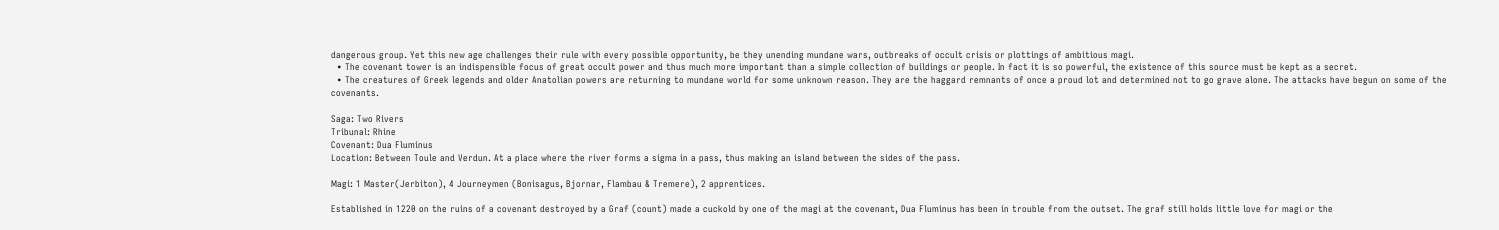dangerous group. Yet this new age challenges their rule with every possible opportunity, be they unending mundane wars, outbreaks of occult crisis or plottings of ambitious magi.
  • The covenant tower is an indispensible focus of great occult power and thus much more important than a simple collection of buildings or people. In fact it is so powerful, the existence of this source must be kept as a secret.
  • The creatures of Greek legends and older Anatolian powers are returning to mundane world for some unknown reason. They are the haggard remnants of once a proud lot and determined not to go grave alone. The attacks have begun on some of the covenants.

Saga: Two Rivers
Tribunal: Rhine
Covenant: Dua Fluminus
Location: Between Toule and Verdun. At a place where the river forms a sigma in a pass, thus making an island between the sides of the pass.

Magi: 1 Master(Jerbiton), 4 Journeymen (Bonisagus, Bjornar, Flambau & Tremere), 2 apprentices.

Established in 1220 on the ruins of a covenant destroyed by a Graf (count) made a cuckold by one of the magi at the covenant, Dua Fluminus has been in trouble from the outset. The graf still holds little love for magi or the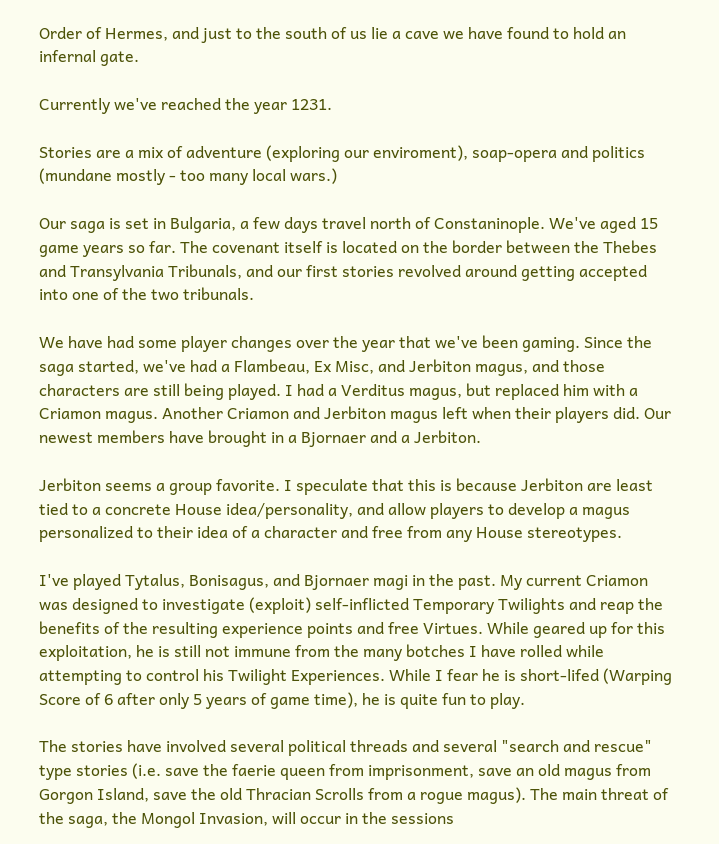Order of Hermes, and just to the south of us lie a cave we have found to hold an infernal gate.

Currently we've reached the year 1231.

Stories are a mix of adventure (exploring our enviroment), soap-opera and politics (mundane mostly - too many local wars.)

Our saga is set in Bulgaria, a few days travel north of Constaninople. We've aged 15 game years so far. The covenant itself is located on the border between the Thebes and Transylvania Tribunals, and our first stories revolved around getting accepted into one of the two tribunals.

We have had some player changes over the year that we've been gaming. Since the saga started, we've had a Flambeau, Ex Misc, and Jerbiton magus, and those characters are still being played. I had a Verditus magus, but replaced him with a Criamon magus. Another Criamon and Jerbiton magus left when their players did. Our newest members have brought in a Bjornaer and a Jerbiton.

Jerbiton seems a group favorite. I speculate that this is because Jerbiton are least tied to a concrete House idea/personality, and allow players to develop a magus personalized to their idea of a character and free from any House stereotypes.

I've played Tytalus, Bonisagus, and Bjornaer magi in the past. My current Criamon was designed to investigate (exploit) self-inflicted Temporary Twilights and reap the benefits of the resulting experience points and free Virtues. While geared up for this exploitation, he is still not immune from the many botches I have rolled while attempting to control his Twilight Experiences. While I fear he is short-lifed (Warping Score of 6 after only 5 years of game time), he is quite fun to play.

The stories have involved several political threads and several "search and rescue" type stories (i.e. save the faerie queen from imprisonment, save an old magus from Gorgon Island, save the old Thracian Scrolls from a rogue magus). The main threat of the saga, the Mongol Invasion, will occur in the sessions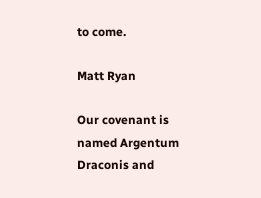to come.

Matt Ryan

Our covenant is named Argentum Draconis and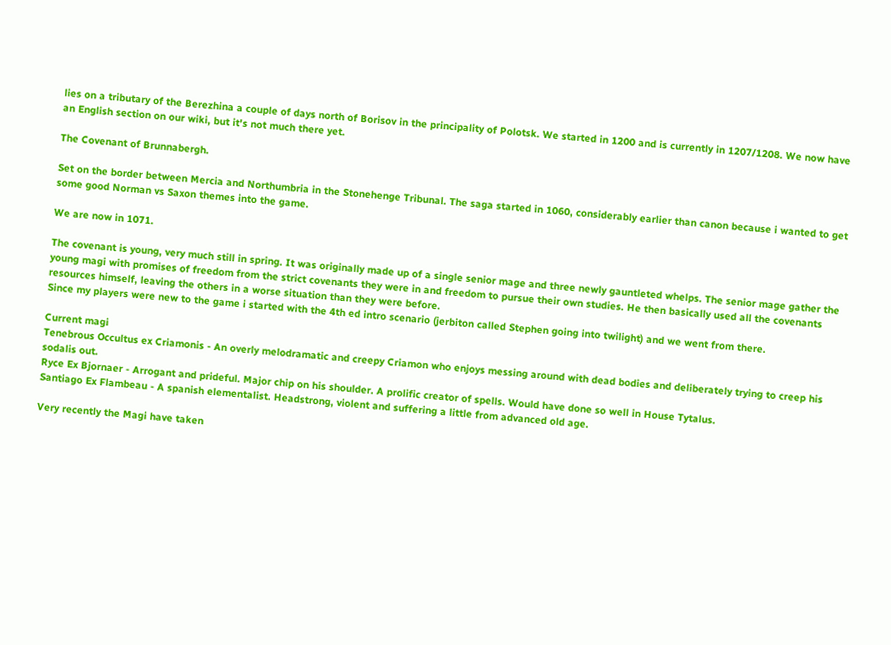lies on a tributary of the Berezhina a couple of days north of Borisov in the principality of Polotsk. We started in 1200 and is currently in 1207/1208. We now have an English section on our wiki, but it's not much there yet.

The Covenant of Brunnabergh.

Set on the border between Mercia and Northumbria in the Stonehenge Tribunal. The saga started in 1060, considerably earlier than canon because i wanted to get some good Norman vs Saxon themes into the game.

We are now in 1071.

The covenant is young, very much still in spring. It was originally made up of a single senior mage and three newly gauntleted whelps. The senior mage gather the young magi with promises of freedom from the strict covenants they were in and freedom to pursue their own studies. He then basically used all the covenants resources himself, leaving the others in a worse situation than they were before.
Since my players were new to the game i started with the 4th ed intro scenario (jerbiton called Stephen going into twilight) and we went from there.

Current magi
Tenebrous Occultus ex Criamonis - An overly melodramatic and creepy Criamon who enjoys messing around with dead bodies and deliberately trying to creep his sodalis out.
Ryce Ex Bjornaer - Arrogant and prideful. Major chip on his shoulder. A prolific creator of spells. Would have done so well in House Tytalus.
Santiago Ex Flambeau - A spanish elementalist. Headstrong, violent and suffering a little from advanced old age.

Very recently the Magi have taken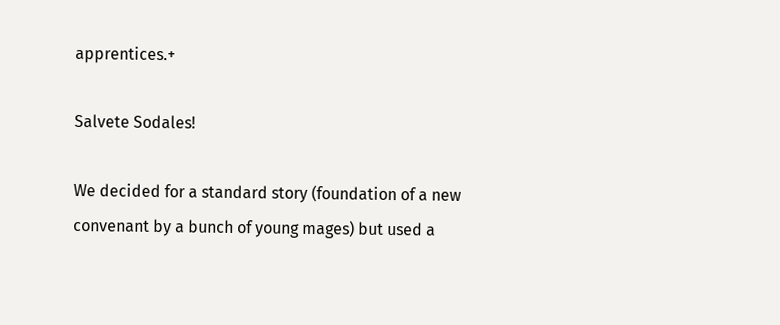apprentices.+

Salvete Sodales!

We decided for a standard story (foundation of a new convenant by a bunch of young mages) but used a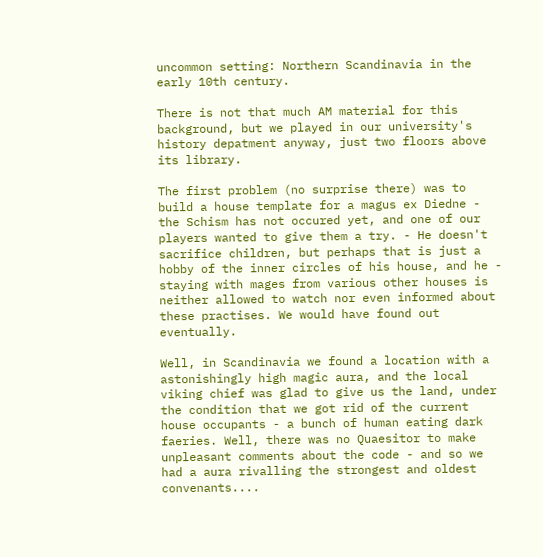uncommon setting: Northern Scandinavia in the early 10th century.

There is not that much AM material for this background, but we played in our university's history depatment anyway, just two floors above its library.

The first problem (no surprise there) was to build a house template for a magus ex Diedne - the Schism has not occured yet, and one of our players wanted to give them a try. - He doesn't sacrifice children, but perhaps that is just a hobby of the inner circles of his house, and he - staying with mages from various other houses is neither allowed to watch nor even informed about these practises. We would have found out eventually.

Well, in Scandinavia we found a location with a astonishingly high magic aura, and the local viking chief was glad to give us the land, under the condition that we got rid of the current house occupants - a bunch of human eating dark faeries. Well, there was no Quaesitor to make unpleasant comments about the code - and so we had a aura rivalling the strongest and oldest convenants....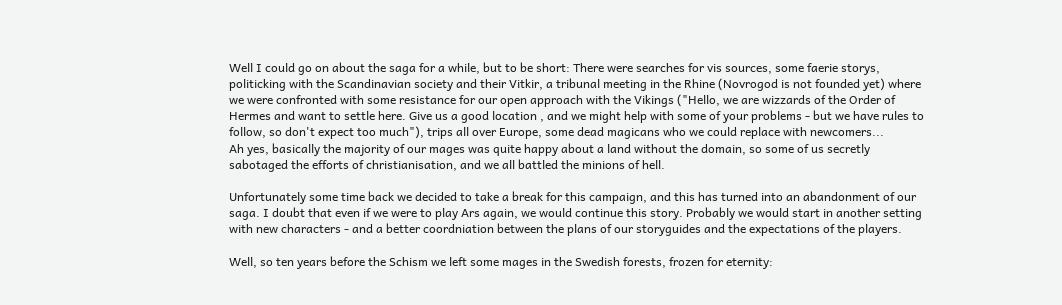Well I could go on about the saga for a while, but to be short: There were searches for vis sources, some faerie storys, politicking with the Scandinavian society and their Vitkir, a tribunal meeting in the Rhine (Novrogod is not founded yet) where we were confronted with some resistance for our open approach with the Vikings ("Hello, we are wizzards of the Order of Hermes and want to settle here. Give us a good location , and we might help with some of your problems - but we have rules to follow, so don't expect too much"), trips all over Europe, some dead magicans who we could replace with newcomers...
Ah yes, basically the majority of our mages was quite happy about a land without the domain, so some of us secretly sabotaged the efforts of christianisation, and we all battled the minions of hell.

Unfortunately some time back we decided to take a break for this campaign, and this has turned into an abandonment of our saga. I doubt that even if we were to play Ars again, we would continue this story. Probably we would start in another setting with new characters - and a better coordniation between the plans of our storyguides and the expectations of the players.

Well, so ten years before the Schism we left some mages in the Swedish forests, frozen for eternity: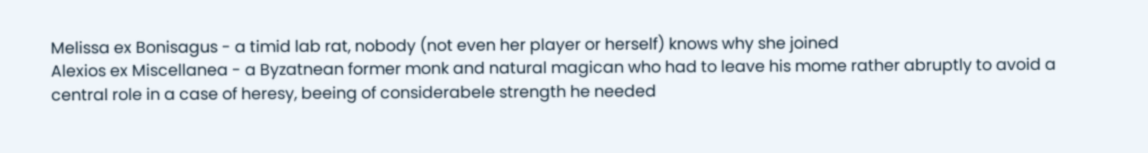Melissa ex Bonisagus - a timid lab rat, nobody (not even her player or herself) knows why she joined
Alexios ex Miscellanea - a Byzatnean former monk and natural magican who had to leave his mome rather abruptly to avoid a central role in a case of heresy, beeing of considerabele strength he needed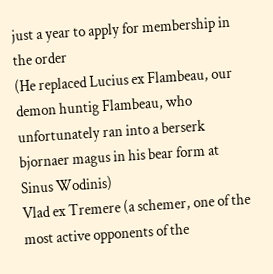just a year to apply for membership in the order
(He replaced Lucius ex Flambeau, our demon huntig Flambeau, who unfortunately ran into a berserk bjornaer magus in his bear form at Sinus Wodinis)
Vlad ex Tremere (a schemer, one of the most active opponents of the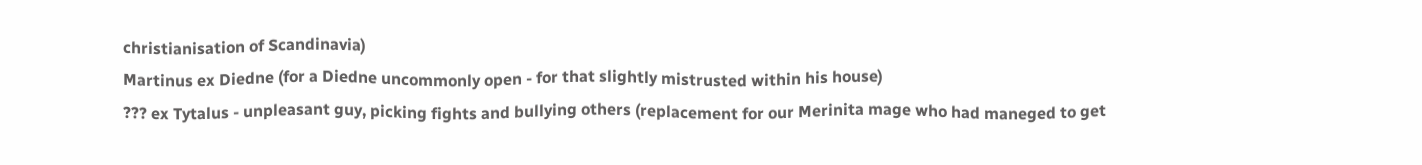christianisation of Scandinavia)
Martinus ex Diedne (for a Diedne uncommonly open - for that slightly mistrusted within his house)
??? ex Tytalus - unpleasant guy, picking fights and bullying others (replacement for our Merinita mage who had maneged to get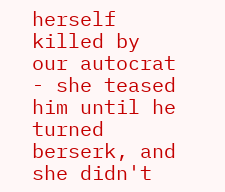herself killed by our autocrat - she teased him until he turned berserk, and she didn't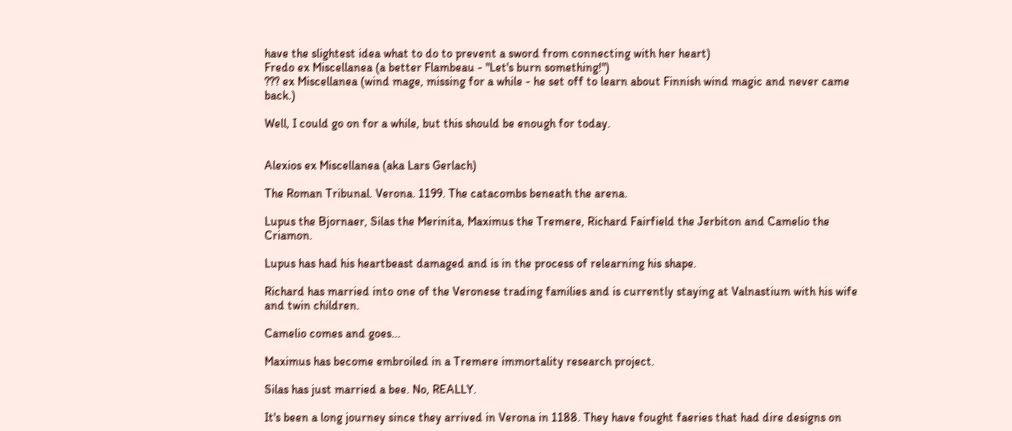have the slightest idea what to do to prevent a sword from connecting with her heart)
Fredo ex Miscellanea (a better Flambeau - "Let's burn something!")
??? ex Miscellanea (wind mage, missing for a while - he set off to learn about Finnish wind magic and never came back.)

Well, I could go on for a while, but this should be enough for today.


Alexios ex Miscellanea (aka Lars Gerlach)

The Roman Tribunal. Verona. 1199. The catacombs beneath the arena.

Lupus the Bjornaer, Silas the Merinita, Maximus the Tremere, Richard Fairfield the Jerbiton and Camelio the Criamon.

Lupus has had his heartbeast damaged and is in the process of relearning his shape.

Richard has married into one of the Veronese trading families and is currently staying at Valnastium with his wife and twin children.

Camelio comes and goes...

Maximus has become embroiled in a Tremere immortality research project.

Silas has just married a bee. No, REALLY.

It's been a long journey since they arrived in Verona in 1188. They have fought faeries that had dire designs on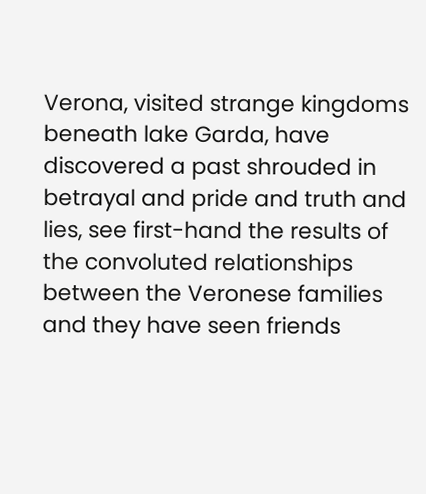Verona, visited strange kingdoms beneath lake Garda, have discovered a past shrouded in betrayal and pride and truth and lies, see first-hand the results of the convoluted relationships between the Veronese families and they have seen friends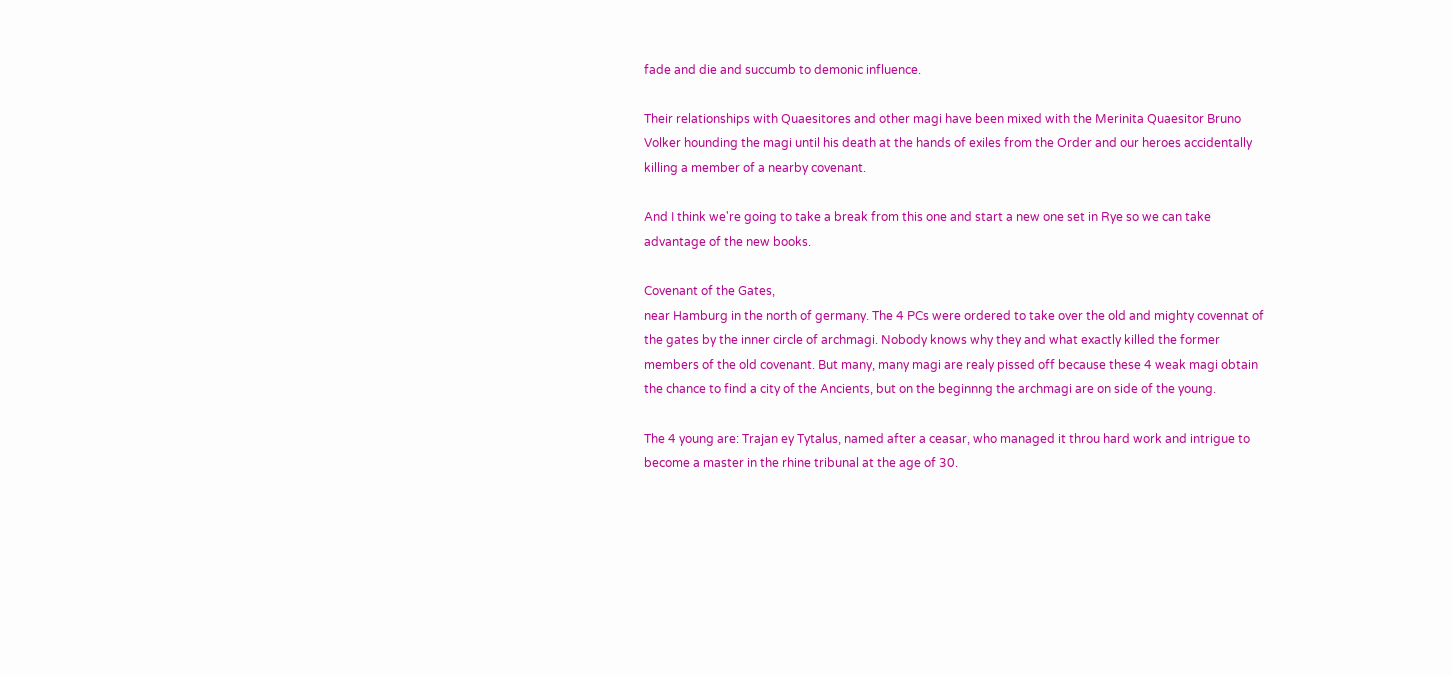fade and die and succumb to demonic influence.

Their relationships with Quaesitores and other magi have been mixed with the Merinita Quaesitor Bruno Volker hounding the magi until his death at the hands of exiles from the Order and our heroes accidentally killing a member of a nearby covenant.

And I think we're going to take a break from this one and start a new one set in Rye so we can take advantage of the new books.

Covenant of the Gates,
near Hamburg in the north of germany. The 4 PCs were ordered to take over the old and mighty covennat of the gates by the inner circle of archmagi. Nobody knows why they and what exactly killed the former members of the old covenant. But many, many magi are realy pissed off because these 4 weak magi obtain the chance to find a city of the Ancients, but on the beginnng the archmagi are on side of the young.

The 4 young are: Trajan ey Tytalus, named after a ceasar, who managed it throu hard work and intrigue to become a master in the rhine tribunal at the age of 30.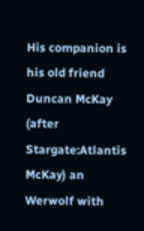His companion is his old friend Duncan McKay (after Stargate:Atlantis McKay) an Werwolf with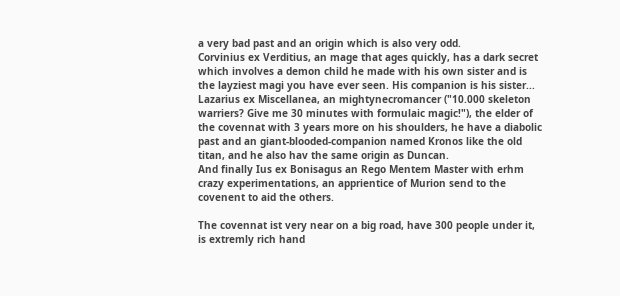a very bad past and an origin which is also very odd.
Corvinius ex Verditius, an mage that ages quickly, has a dark secret which involves a demon child he made with his own sister and is the layziest magi you have ever seen. His companion is his sister...
Lazarius ex Miscellanea, an mightynecromancer ("10.000 skeleton warriers? Give me 30 minutes with formulaic magic!"), the elder of the covennat with 3 years more on his shoulders, he have a diabolic past and an giant-blooded-companion named Kronos like the old titan, and he also hav the same origin as Duncan.
And finally Ius ex Bonisagus an Rego Mentem Master with erhm crazy experimentations, an apprientice of Murion send to the covenent to aid the others.

The covennat ist very near on a big road, have 300 people under it, is extremly rich hand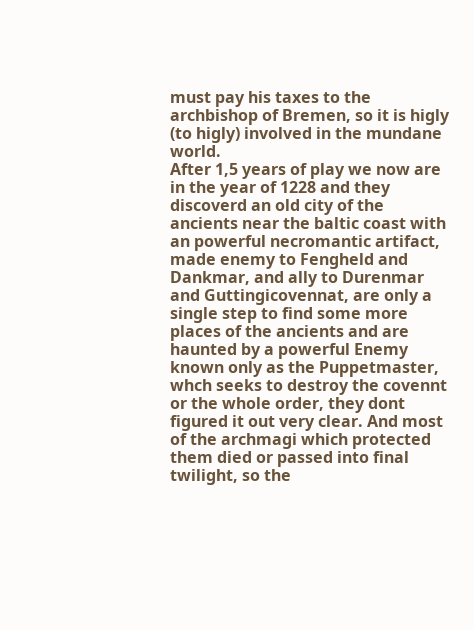must pay his taxes to the archbishop of Bremen, so it is higly (to higly) involved in the mundane world.
After 1,5 years of play we now are in the year of 1228 and they discoverd an old city of the ancients near the baltic coast with an powerful necromantic artifact, made enemy to Fengheld and Dankmar, and ally to Durenmar and Guttingicovennat, are only a single step to find some more places of the ancients and are haunted by a powerful Enemy known only as the Puppetmaster, whch seeks to destroy the covennt or the whole order, they dont figured it out very clear. And most of the archmagi which protected them died or passed into final twilight, so the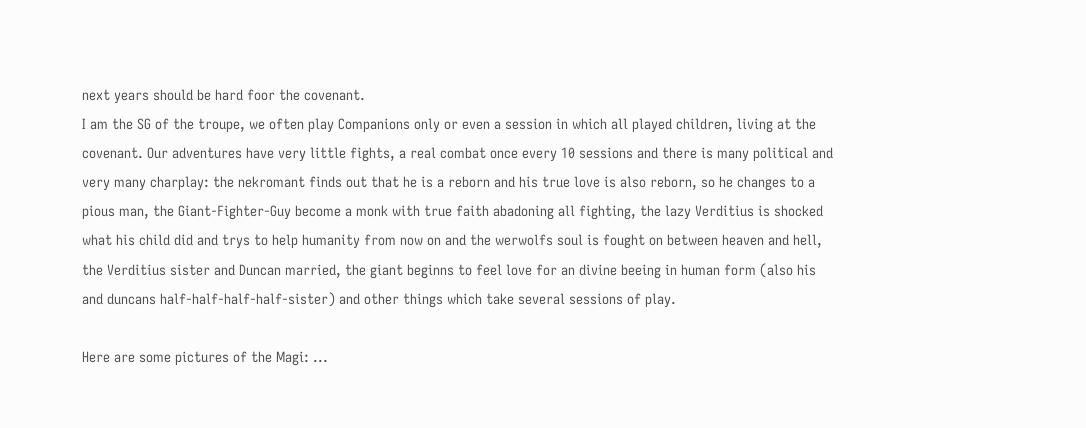next years should be hard foor the covenant.
I am the SG of the troupe, we often play Companions only or even a session in which all played children, living at the covenant. Our adventures have very little fights, a real combat once every 10 sessions and there is many political and very many charplay: the nekromant finds out that he is a reborn and his true love is also reborn, so he changes to a pious man, the Giant-Fighter-Guy become a monk with true faith abadoning all fighting, the lazy Verditius is shocked what his child did and trys to help humanity from now on and the werwolfs soul is fought on between heaven and hell, the Verditius sister and Duncan married, the giant beginns to feel love for an divine beeing in human form (also his and duncans half-half-half-half-sister) and other things which take several sessions of play.

Here are some pictures of the Magi: ...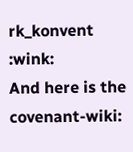rk_konvent :wink:
And here is the covenant-wiki: